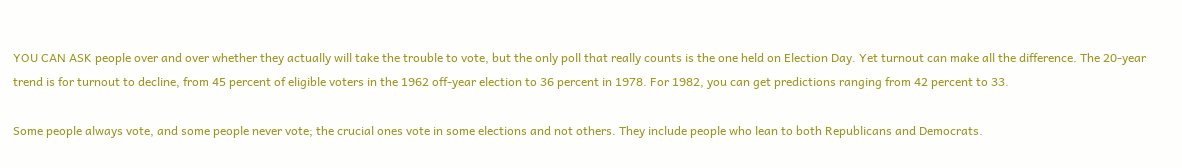YOU CAN ASK people over and over whether they actually will take the trouble to vote, but the only poll that really counts is the one held on Election Day. Yet turnout can make all the difference. The 20-year trend is for turnout to decline, from 45 percent of eligible voters in the 1962 off-year election to 36 percent in 1978. For 1982, you can get predictions ranging from 42 percent to 33.

Some people always vote, and some people never vote; the crucial ones vote in some elections and not others. They include people who lean to both Republicans and Democrats.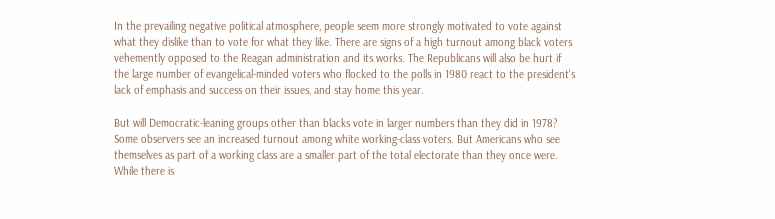In the prevailing negative political atmosphere, people seem more strongly motivated to vote against what they dislike than to vote for what they like. There are signs of a high turnout among black voters vehemently opposed to the Reagan administration and its works. The Republicans will also be hurt if the large number of evangelical-minded voters who flocked to the polls in 1980 react to the president's lack of emphasis and success on their issues, and stay home this year.

But will Democratic-leaning groups other than blacks vote in larger numbers than they did in 1978? Some observers see an increased turnout among white working-class voters. But Americans who see themselves as part of a working class are a smaller part of the total electorate than they once were. While there is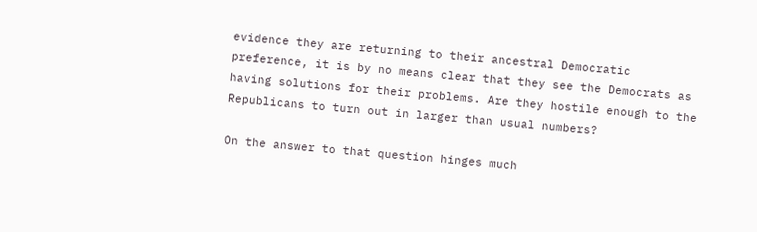evidence they are returning to their ancestral Democratic preference, it is by no means clear that they see the Democrats as having solutions for their problems. Are they hostile enough to the Republicans to turn out in larger than usual numbers?

On the answer to that question hinges much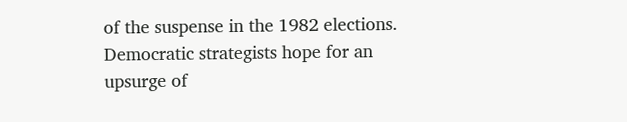of the suspense in the 1982 elections. Democratic strategists hope for an upsurge of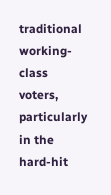traditional working-class voters, particularly in the hard-hit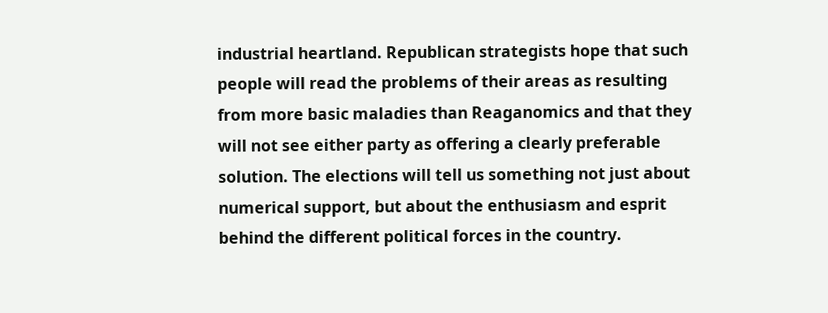industrial heartland. Republican strategists hope that such people will read the problems of their areas as resulting from more basic maladies than Reaganomics and that they will not see either party as offering a clearly preferable solution. The elections will tell us something not just about numerical support, but about the enthusiasm and esprit behind the different political forces in the country.